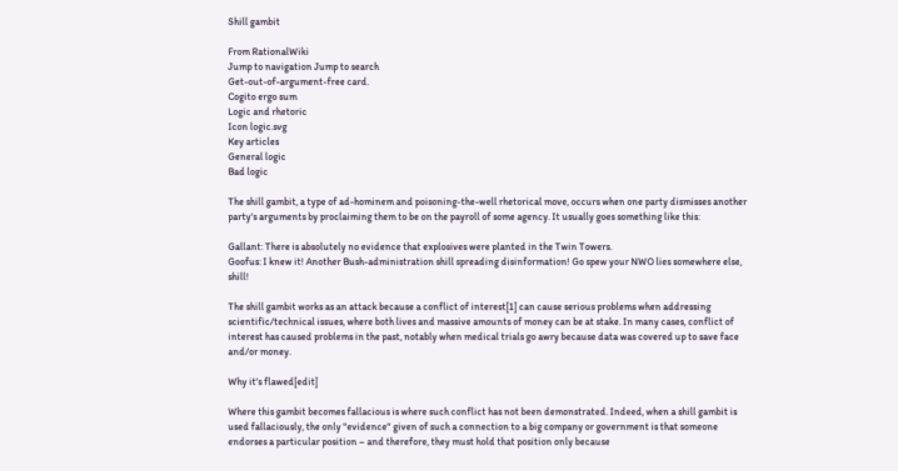Shill gambit

From RationalWiki
Jump to navigation Jump to search
Get-out-of-argument-free card.
Cogito ergo sum
Logic and rhetoric
Icon logic.svg
Key articles
General logic
Bad logic

The shill gambit, a type of ad-hominem and poisoning-the-well rhetorical move, occurs when one party dismisses another party's arguments by proclaiming them to be on the payroll of some agency. It usually goes something like this:

Gallant: There is absolutely no evidence that explosives were planted in the Twin Towers.
Goofus: I knew it! Another Bush-administration shill spreading disinformation! Go spew your NWO lies somewhere else, shill!

The shill gambit works as an attack because a conflict of interest[1] can cause serious problems when addressing scientific/technical issues, where both lives and massive amounts of money can be at stake. In many cases, conflict of interest has caused problems in the past, notably when medical trials go awry because data was covered up to save face and/or money.

Why it's flawed[edit]

Where this gambit becomes fallacious is where such conflict has not been demonstrated. Indeed, when a shill gambit is used fallaciously, the only "evidence" given of such a connection to a big company or government is that someone endorses a particular position – and therefore, they must hold that position only because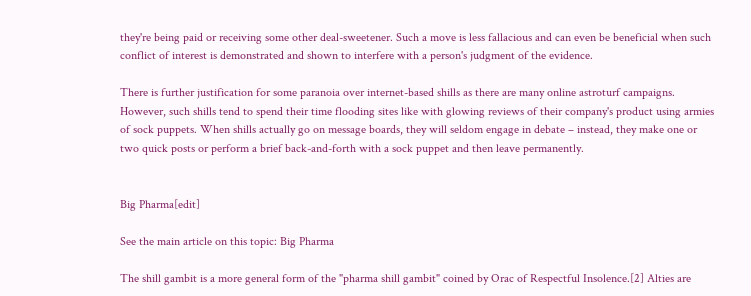they're being paid or receiving some other deal-sweetener. Such a move is less fallacious and can even be beneficial when such conflict of interest is demonstrated and shown to interfere with a person's judgment of the evidence.

There is further justification for some paranoia over internet-based shills as there are many online astroturf campaigns. However, such shills tend to spend their time flooding sites like with glowing reviews of their company's product using armies of sock puppets. When shills actually go on message boards, they will seldom engage in debate – instead, they make one or two quick posts or perform a brief back-and-forth with a sock puppet and then leave permanently.


Big Pharma[edit]

See the main article on this topic: Big Pharma

The shill gambit is a more general form of the "pharma shill gambit" coined by Orac of Respectful Insolence.[2] Alties are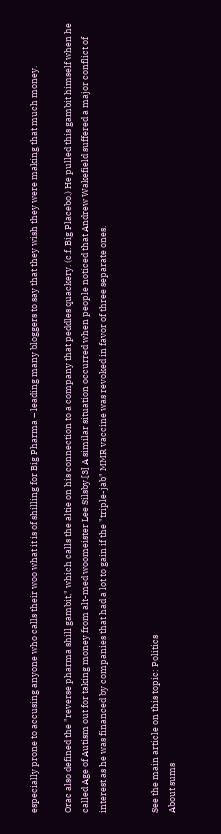especially prone to accusing anyone who calls their woo what it is of shilling for Big Pharma – leading many bloggers to say that they wish they were making that much money.

Orac also defined the "reverse pharma shill gambit," which calls the altie on his connection to a company that peddles quackery. (c.f. Big Placebo.) He pulled this gambit himself when he called Age of Autism out for taking money from alt-med woomeister Lee Silsby.[3] A similar situation occurred when people noticed that Andrew Wakefield suffered a major conflict of interest as he was financed by companies that had a lot to gain if the "triple-jab" MMR vaccine was revoked in favor of three separate ones.


See the main article on this topic: Politics
About sums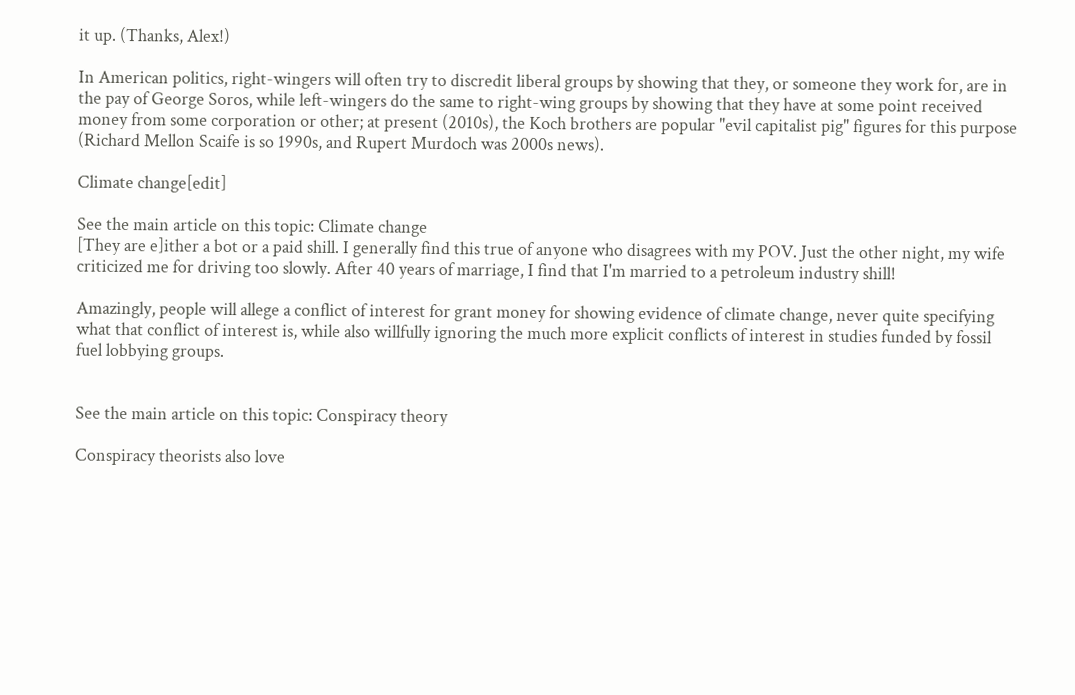it up. (Thanks, Alex!)

In American politics, right-wingers will often try to discredit liberal groups by showing that they, or someone they work for, are in the pay of George Soros, while left-wingers do the same to right-wing groups by showing that they have at some point received money from some corporation or other; at present (2010s), the Koch brothers are popular "evil capitalist pig" figures for this purpose (Richard Mellon Scaife is so 1990s, and Rupert Murdoch was 2000s news).

Climate change[edit]

See the main article on this topic: Climate change
[They are e]ither a bot or a paid shill. I generally find this true of anyone who disagrees with my POV. Just the other night, my wife criticized me for driving too slowly. After 40 years of marriage, I find that I'm married to a petroleum industry shill!

Amazingly, people will allege a conflict of interest for grant money for showing evidence of climate change, never quite specifying what that conflict of interest is, while also willfully ignoring the much more explicit conflicts of interest in studies funded by fossil fuel lobbying groups.


See the main article on this topic: Conspiracy theory

Conspiracy theorists also love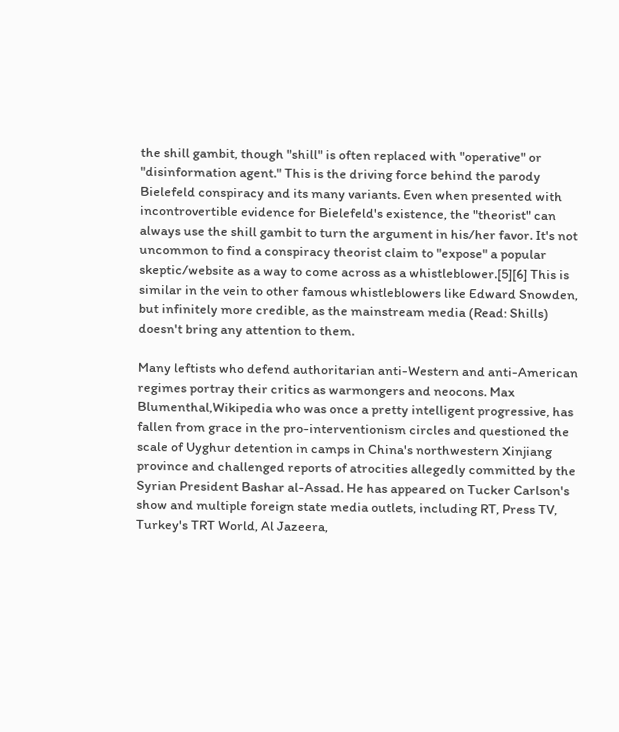the shill gambit, though "shill" is often replaced with "operative" or "disinformation agent." This is the driving force behind the parody Bielefeld conspiracy and its many variants. Even when presented with incontrovertible evidence for Bielefeld's existence, the "theorist" can always use the shill gambit to turn the argument in his/her favor. It's not uncommon to find a conspiracy theorist claim to "expose" a popular skeptic/website as a way to come across as a whistleblower.[5][6] This is similar in the vein to other famous whistleblowers like Edward Snowden, but infinitely more credible, as the mainstream media (Read: Shills) doesn't bring any attention to them.

Many leftists who defend authoritarian anti-Western and anti-American regimes portray their critics as warmongers and neocons. Max Blumenthal,Wikipedia who was once a pretty intelligent progressive, has fallen from grace in the pro-interventionism circles and questioned the scale of Uyghur detention in camps in China's northwestern Xinjiang province and challenged reports of atrocities allegedly committed by the Syrian President Bashar al-Assad. He has appeared on Tucker Carlson's show and multiple foreign state media outlets, including RT, Press TV, Turkey's TRT World, Al Jazeera,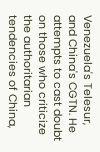Venezuela's Telesur, and China's CGTN. He attempts to cast doubt on those who criticize the authoritarian tendencies of China,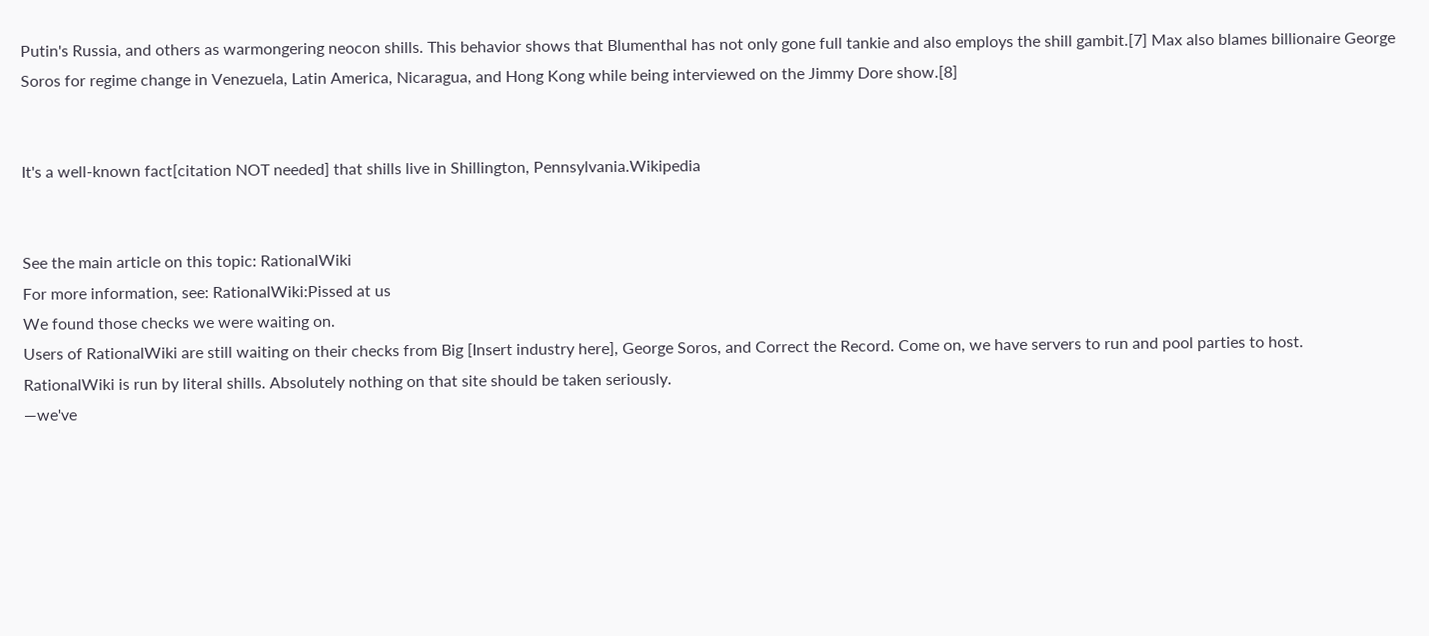Putin's Russia, and others as warmongering neocon shills. This behavior shows that Blumenthal has not only gone full tankie and also employs the shill gambit.[7] Max also blames billionaire George Soros for regime change in Venezuela, Latin America, Nicaragua, and Hong Kong while being interviewed on the Jimmy Dore show.[8]


It's a well-known fact[citation NOT needed] that shills live in Shillington, Pennsylvania.Wikipedia


See the main article on this topic: RationalWiki
For more information, see: RationalWiki:Pissed at us
We found those checks we were waiting on.
Users of RationalWiki are still waiting on their checks from Big [Insert industry here], George Soros, and Correct the Record. Come on, we have servers to run and pool parties to host.
RationalWiki is run by literal shills. Absolutely nothing on that site should be taken seriously.
—we've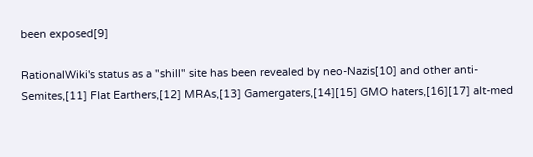been exposed[9]

RationalWiki's status as a "shill" site has been revealed by neo-Nazis[10] and other anti-Semites,[11] Flat Earthers,[12] MRAs,[13] Gamergaters,[14][15] GMO haters,[16][17] alt-med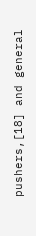pushers,[18] and general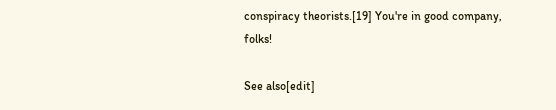conspiracy theorists.[19] You're in good company, folks!

See also[edit]